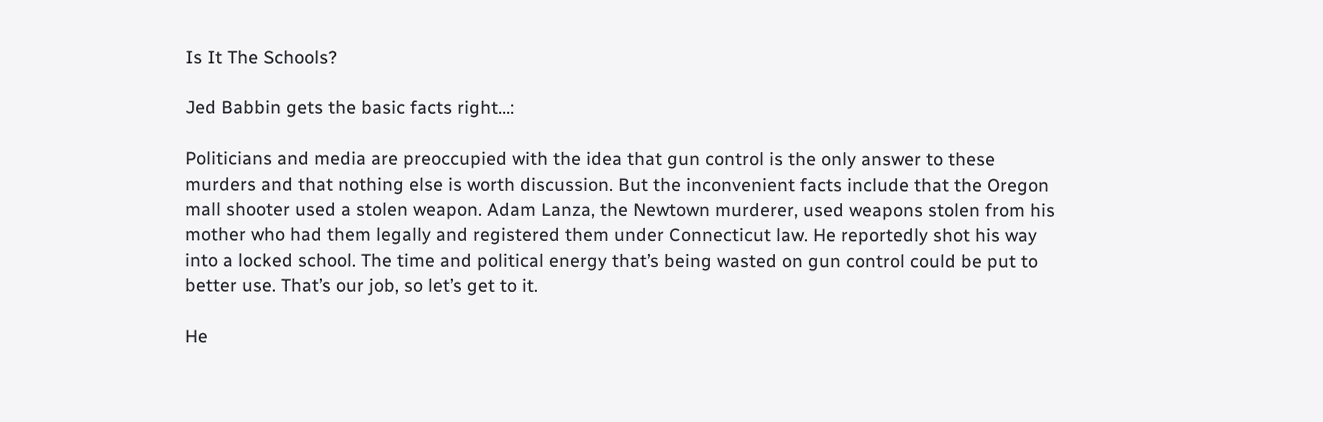Is It The Schools?

Jed Babbin gets the basic facts right…:

Politicians and media are preoccupied with the idea that gun control is the only answer to these murders and that nothing else is worth discussion. But the inconvenient facts include that the Oregon mall shooter used a stolen weapon. Adam Lanza, the Newtown murderer, used weapons stolen from his mother who had them legally and registered them under Connecticut law. He reportedly shot his way into a locked school. The time and political energy that’s being wasted on gun control could be put to better use. That’s our job, so let’s get to it.

He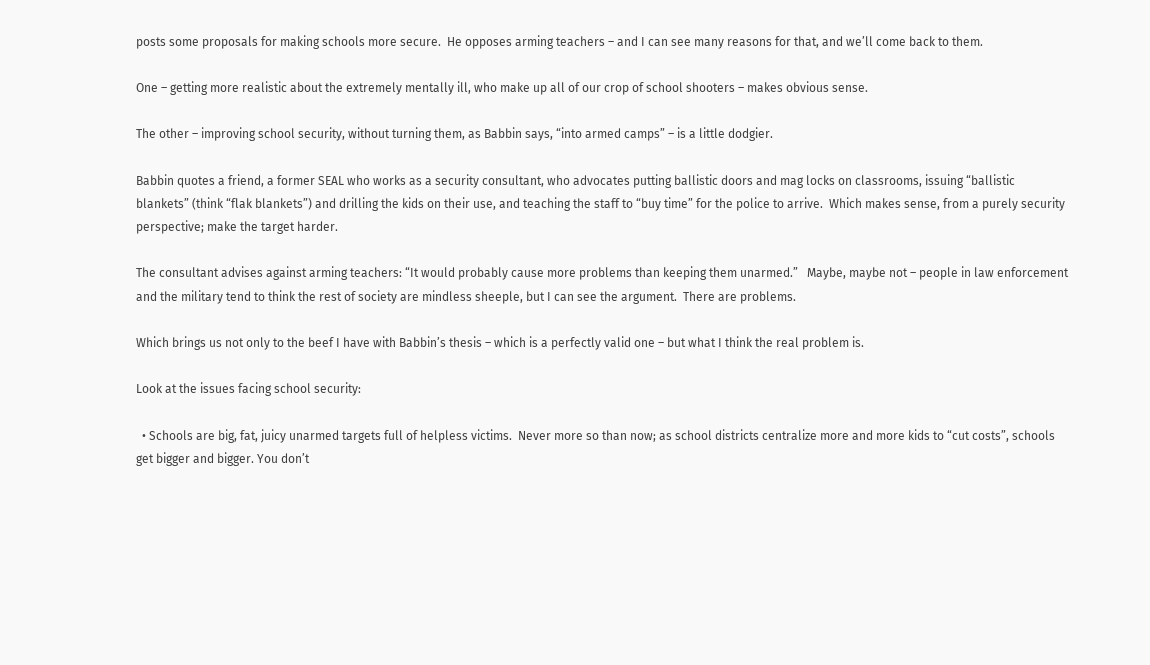posts some proposals for making schools more secure.  He opposes arming teachers – and I can see many reasons for that, and we’ll come back to them.

One – getting more realistic about the extremely mentally ill, who make up all of our crop of school shooters – makes obvious sense.

The other – improving school security, without turning them, as Babbin says, “into armed camps” – is a little dodgier.

Babbin quotes a friend, a former SEAL who works as a security consultant, who advocates putting ballistic doors and mag locks on classrooms, issuing “ballistic blankets” (think “flak blankets”) and drilling the kids on their use, and teaching the staff to “buy time” for the police to arrive.  Which makes sense, from a purely security perspective; make the target harder.

The consultant advises against arming teachers: “It would probably cause more problems than keeping them unarmed.”   Maybe, maybe not – people in law enforcement and the military tend to think the rest of society are mindless sheeple, but I can see the argument.  There are problems.

Which brings us not only to the beef I have with Babbin’s thesis – which is a perfectly valid one – but what I think the real problem is.

Look at the issues facing school security:

  • Schools are big, fat, juicy unarmed targets full of helpless victims.  Never more so than now; as school districts centralize more and more kids to “cut costs”, schools get bigger and bigger. You don’t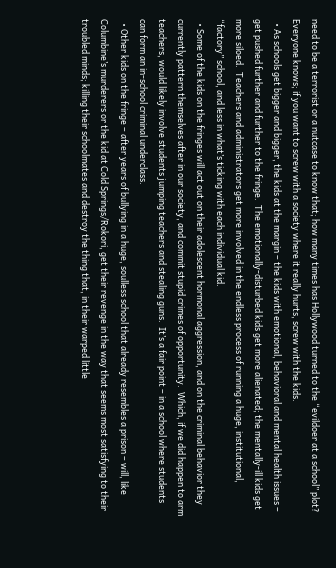need to be a terrorist or a nutcase to know that; how many times has Hollywood turned to the “evildoer at a school” plot?  Everyone knows; if you want to screw with a society where it really hurts, screw with the kids.
  • As schools get bigger and bigger, the kids at the margin – the kids with emotional, behavioral and mental health issues – get pushed further and further to the fringe.  The emotionally-disturbed kids get more alienated; the mentally-ill kids get more siloed.  Teachers and administrators get more involved in the endless process of running a huge, institutional, “factory” school, and less in what’s ticking with each individual kid.
  • Some of the kids on the fringes will act out on their adolescent hormonal aggression, and on the criminal behavior they currently pattern themselves after in our society, and commit stupid crimes of opportunity.  Which, if we did happen to arm teachers, would likely involve students jumping teachers and stealing guns.  It’s a fair point – in a school where students can form an in-school criminal underclass.
  • Other kids on the fringe – after years of bullying in a huge, soulless school that already resembles a prison – will, like Columbine’s murderers or the kid at Cold Springs/Rokori, get their revenge in the way that seems most satisfying to their troubled minds; killing their schoolmates and destroy the thing that, in their warped little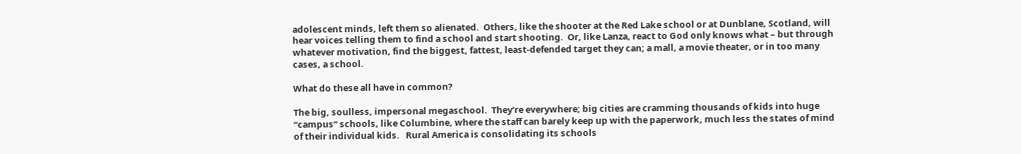adolescent minds, left them so alienated.  Others, like the shooter at the Red Lake school or at Dunblane, Scotland, will hear voices telling them to find a school and start shooting.  Or, like Lanza, react to God only knows what – but through whatever motivation, find the biggest, fattest, least-defended target they can; a mall, a movie theater, or in too many cases, a school.

What do these all have in common?

The big, soulless, impersonal megaschool.  They’re everywhere; big cities are cramming thousands of kids into huge “campus” schools, like Columbine, where the staff can barely keep up with the paperwork, much less the states of mind of their individual kids.   Rural America is consolidating its schools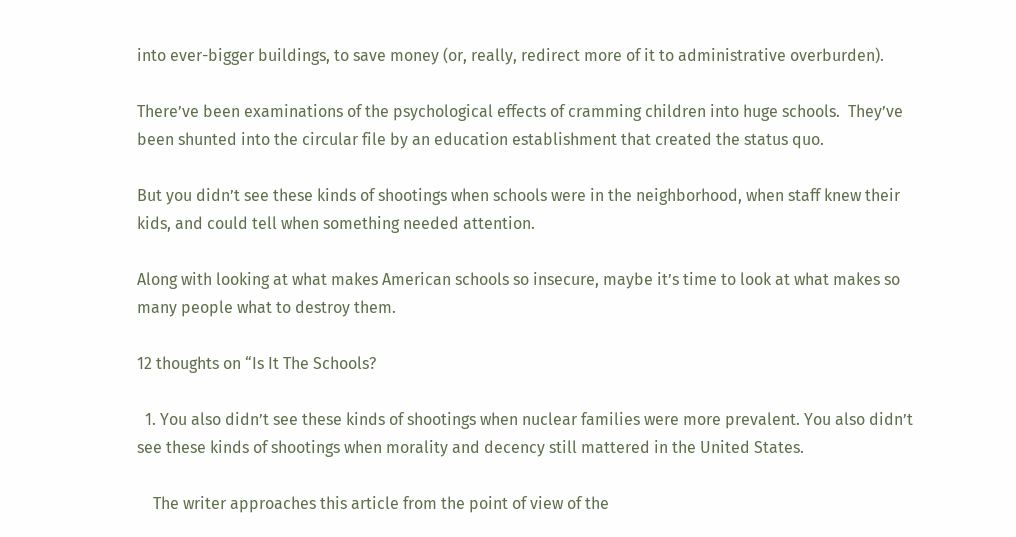into ever-bigger buildings, to save money (or, really, redirect more of it to administrative overburden).

There’ve been examinations of the psychological effects of cramming children into huge schools.  They’ve been shunted into the circular file by an education establishment that created the status quo.

But you didn’t see these kinds of shootings when schools were in the neighborhood, when staff knew their kids, and could tell when something needed attention.

Along with looking at what makes American schools so insecure, maybe it’s time to look at what makes so many people what to destroy them.

12 thoughts on “Is It The Schools?

  1. You also didn’t see these kinds of shootings when nuclear families were more prevalent. You also didn’t see these kinds of shootings when morality and decency still mattered in the United States.

    The writer approaches this article from the point of view of the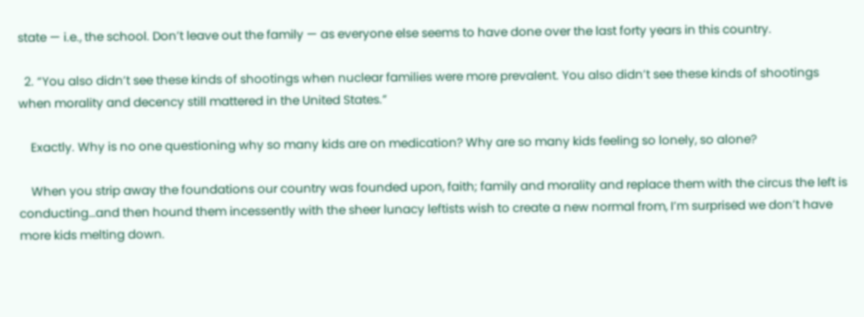state — i.e., the school. Don’t leave out the family — as everyone else seems to have done over the last forty years in this country.

  2. “You also didn’t see these kinds of shootings when nuclear families were more prevalent. You also didn’t see these kinds of shootings when morality and decency still mattered in the United States.”

    Exactly. Why is no one questioning why so many kids are on medication? Why are so many kids feeling so lonely, so alone?

    When you strip away the foundations our country was founded upon, faith; family and morality and replace them with the circus the left is conducting…and then hound them incessently with the sheer lunacy leftists wish to create a new normal from, I’m surprised we don’t have more kids melting down.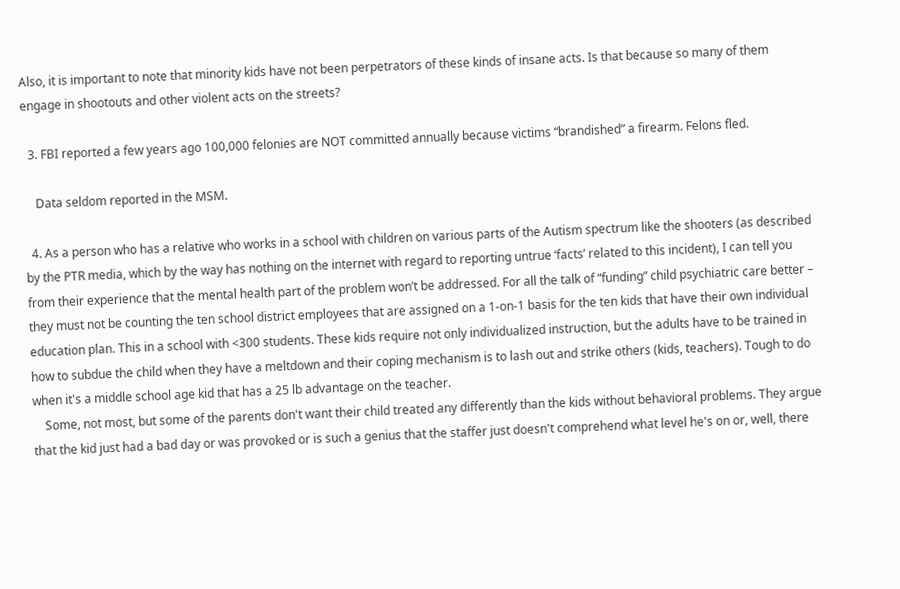Also, it is important to note that minority kids have not been perpetrators of these kinds of insane acts. Is that because so many of them engage in shootouts and other violent acts on the streets?

  3. FBI reported a few years ago 100,000 felonies are NOT committed annually because victims “brandished” a firearm. Felons fled.

    Data seldom reported in the MSM.

  4. As a person who has a relative who works in a school with children on various parts of the Autism spectrum like the shooters (as described by the PTR media, which by the way has nothing on the internet with regard to reporting untrue ‘facts’ related to this incident), I can tell you from their experience that the mental health part of the problem won’t be addressed. For all the talk of “funding” child psychiatric care better – they must not be counting the ten school district employees that are assigned on a 1-on-1 basis for the ten kids that have their own individual education plan. This in a school with <300 students. These kids require not only individualized instruction, but the adults have to be trained in how to subdue the child when they have a meltdown and their coping mechanism is to lash out and strike others (kids, teachers). Tough to do when it's a middle school age kid that has a 25 lb advantage on the teacher.
    Some, not most, but some of the parents don't want their child treated any differently than the kids without behavioral problems. They argue that the kid just had a bad day or was provoked or is such a genius that the staffer just doesn't comprehend what level he's on or, well, there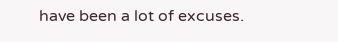have been a lot of excuses.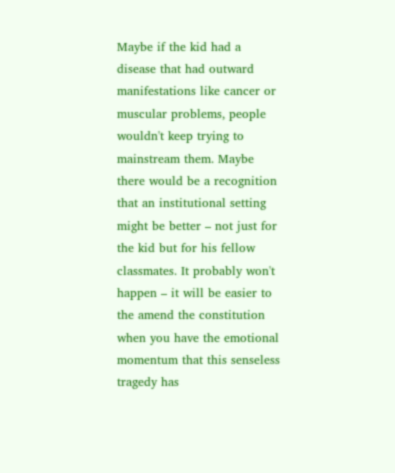Maybe if the kid had a disease that had outward manifestations like cancer or muscular problems, people wouldn't keep trying to mainstream them. Maybe there would be a recognition that an institutional setting might be better – not just for the kid but for his fellow classmates. It probably won't happen – it will be easier to the amend the constitution when you have the emotional momentum that this senseless tragedy has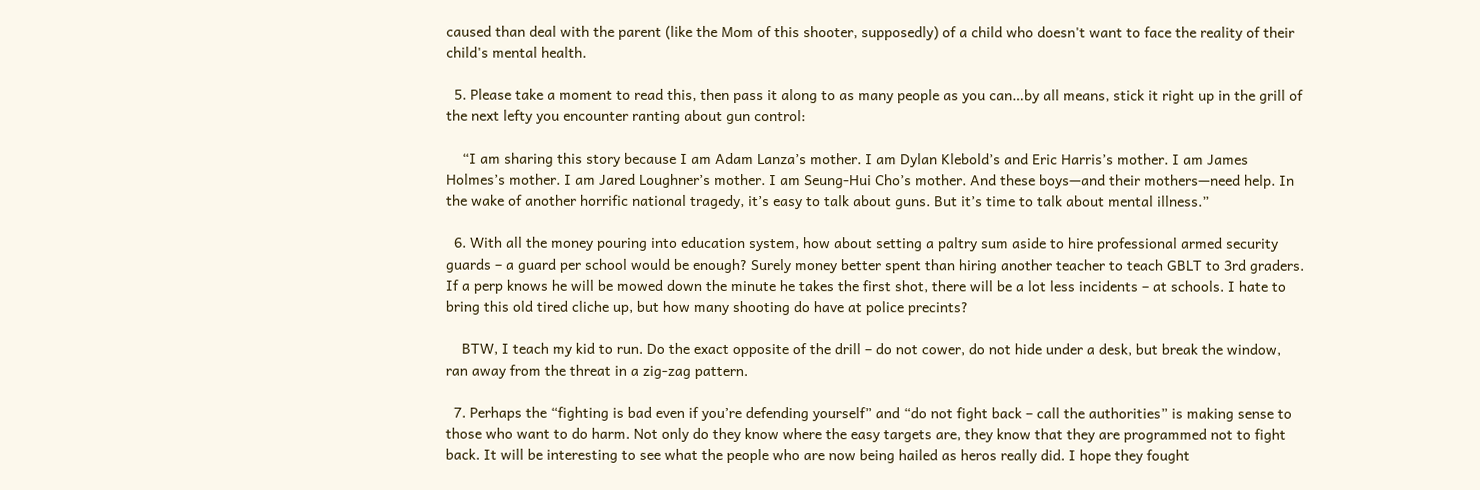caused than deal with the parent (like the Mom of this shooter, supposedly) of a child who doesn't want to face the reality of their child's mental health.

  5. Please take a moment to read this, then pass it along to as many people as you can…by all means, stick it right up in the grill of the next lefty you encounter ranting about gun control:

    “I am sharing this story because I am Adam Lanza’s mother. I am Dylan Klebold’s and Eric Harris’s mother. I am James Holmes’s mother. I am Jared Loughner’s mother. I am Seung-Hui Cho’s mother. And these boys—and their mothers—need help. In the wake of another horrific national tragedy, it’s easy to talk about guns. But it’s time to talk about mental illness.”

  6. With all the money pouring into education system, how about setting a paltry sum aside to hire professional armed security guards – a guard per school would be enough? Surely money better spent than hiring another teacher to teach GBLT to 3rd graders. If a perp knows he will be mowed down the minute he takes the first shot, there will be a lot less incidents – at schools. I hate to bring this old tired cliche up, but how many shooting do have at police precints?

    BTW, I teach my kid to run. Do the exact opposite of the drill – do not cower, do not hide under a desk, but break the window, ran away from the threat in a zig-zag pattern.

  7. Perhaps the “fighting is bad even if you’re defending yourself” and “do not fight back – call the authorities” is making sense to those who want to do harm. Not only do they know where the easy targets are, they know that they are programmed not to fight back. It will be interesting to see what the people who are now being hailed as heros really did. I hope they fought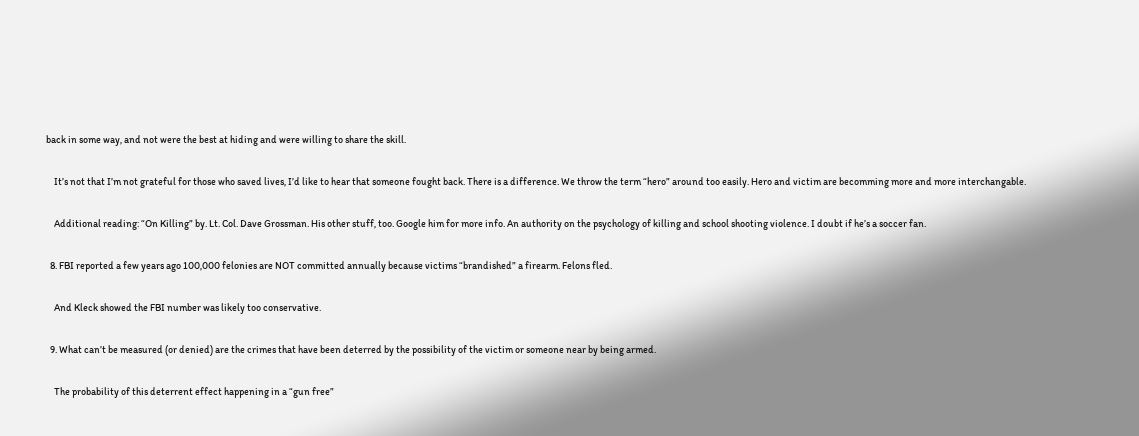back in some way, and not were the best at hiding and were willing to share the skill.

    It’s not that I’m not grateful for those who saved lives, I’d like to hear that someone fought back. There is a difference. We throw the term “hero” around too easily. Hero and victim are becomming more and more interchangable.

    Additional reading: “On Killing” by. Lt. Col. Dave Grossman. His other stuff, too. Google him for more info. An authority on the psychology of killing and school shooting violence. I doubt if he’s a soccer fan.

  8. FBI reported a few years ago 100,000 felonies are NOT committed annually because victims “brandished” a firearm. Felons fled.

    And Kleck showed the FBI number was likely too conservative.

  9. What can’t be measured (or denied) are the crimes that have been deterred by the possibility of the victim or someone near by being armed.

    The probability of this deterrent effect happening in a “gun free”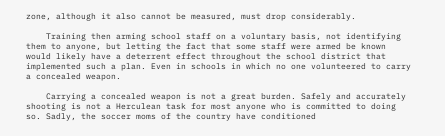zone, although it also cannot be measured, must drop considerably.

    Training then arming school staff on a voluntary basis, not identifying them to anyone, but letting the fact that some staff were armed be known would likely have a deterrent effect throughout the school district that implemented such a plan. Even in schools in which no one volunteered to carry a concealed weapon.

    Carrying a concealed weapon is not a great burden. Safely and accurately shooting is not a Herculean task for most anyone who is committed to doing so. Sadly, the soccer moms of the country have conditioned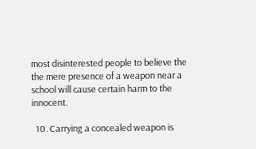most disinterested people to believe the the mere presence of a weapon near a school will cause certain harm to the innocent.

  10. Carrying a concealed weapon is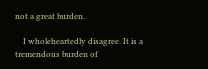not a great burden.

    I wholeheartedly disagree. It is a tremendous burden of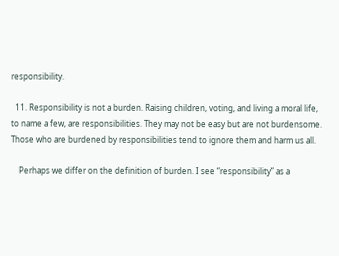responsibility.

  11. Responsibility is not a burden. Raising children, voting, and living a moral life, to name a few, are responsibilities. They may not be easy but are not burdensome. Those who are burdened by responsibilities tend to ignore them and harm us all.

    Perhaps we differ on the definition of burden. I see “responsibility” as a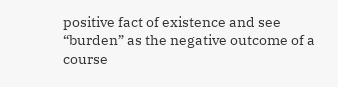positive fact of existence and see “burden” as the negative outcome of a course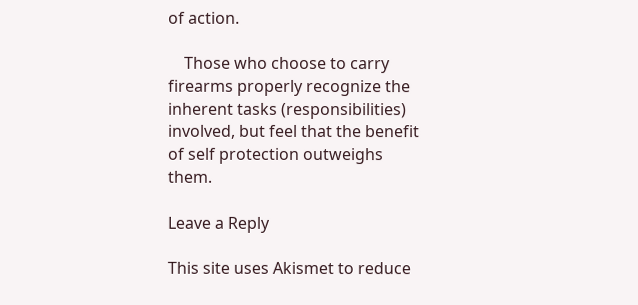of action.

    Those who choose to carry firearms properly recognize the inherent tasks (responsibilities) involved, but feel that the benefit of self protection outweighs them.

Leave a Reply

This site uses Akismet to reduce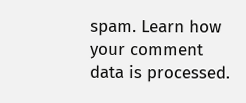spam. Learn how your comment data is processed.